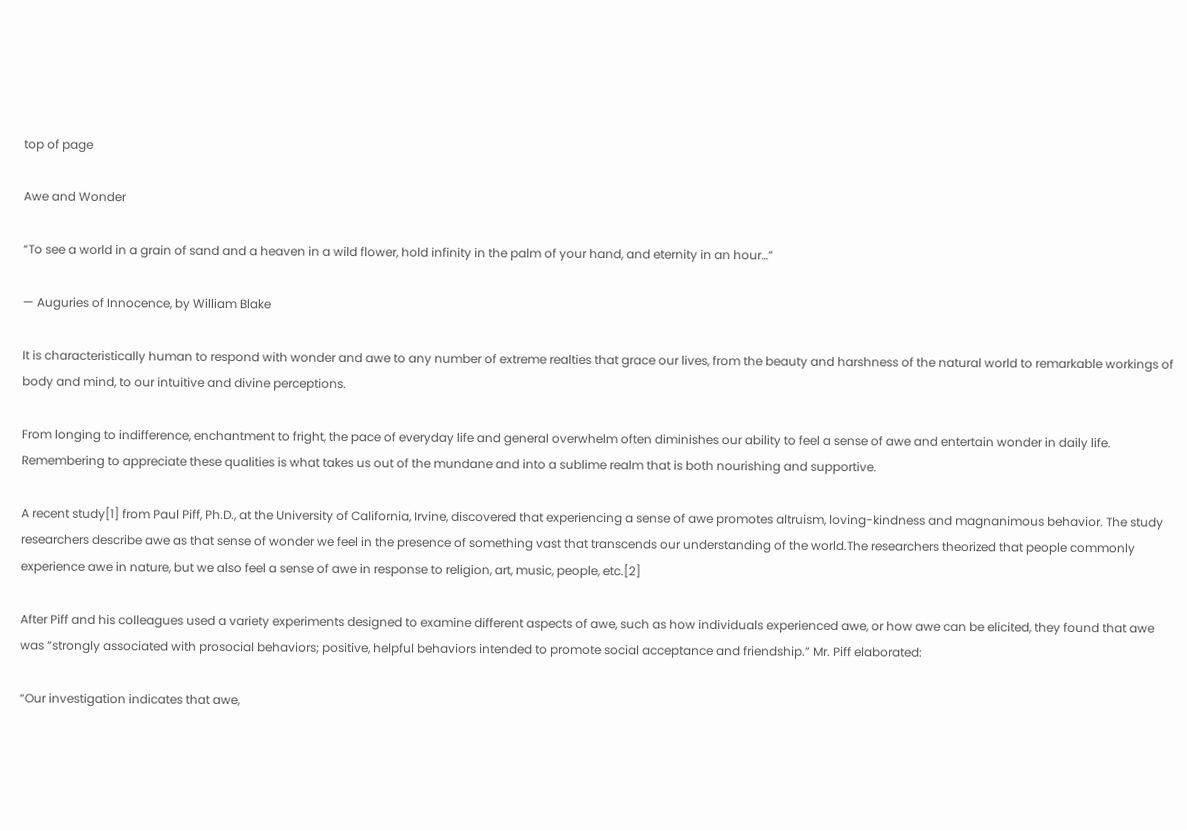top of page

Awe and Wonder

“To see a world in a grain of sand and a heaven in a wild flower, hold infinity in the palm of your hand, and eternity in an hour…”

— Auguries of Innocence, by William Blake

It is characteristically human to respond with wonder and awe to any number of extreme realties that grace our lives, from the beauty and harshness of the natural world to remarkable workings of body and mind, to our intuitive and divine perceptions.

From longing to indifference, enchantment to fright, the pace of everyday life and general overwhelm often diminishes our ability to feel a sense of awe and entertain wonder in daily life. Remembering to appreciate these qualities is what takes us out of the mundane and into a sublime realm that is both nourishing and supportive.

A recent study[1] from Paul Piff, Ph.D., at the University of California, Irvine, discovered that experiencing a sense of awe promotes altruism, loving-kindness and magnanimous behavior. The study researchers describe awe as that sense of wonder we feel in the presence of something vast that transcends our understanding of the world.The researchers theorized that people commonly experience awe in nature, but we also feel a sense of awe in response to religion, art, music, people, etc.[2]

After Piff and his colleagues used a variety experiments designed to examine different aspects of awe, such as how individuals experienced awe, or how awe can be elicited, they found that awe was “strongly associated with prosocial behaviors; positive, helpful behaviors intended to promote social acceptance and friendship.” Mr. Piff elaborated:

“Our investigation indicates that awe,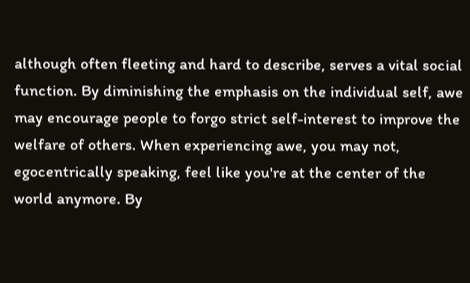although often fleeting and hard to describe, serves a vital social function. By diminishing the emphasis on the individual self, awe may encourage people to forgo strict self-interest to improve the welfare of others. When experiencing awe, you may not, egocentrically speaking, feel like you're at the center of the world anymore. By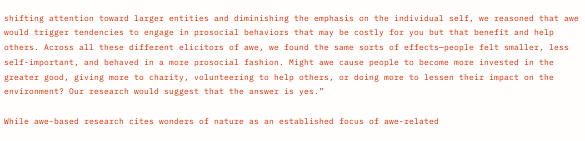shifting attention toward larger entities and diminishing the emphasis on the individual self, we reasoned that awe would trigger tendencies to engage in prosocial behaviors that may be costly for you but that benefit and help others. Across all these different elicitors of awe, we found the same sorts of effects—people felt smaller, less self-important, and behaved in a more prosocial fashion. Might awe cause people to become more invested in the greater good, giving more to charity, volunteering to help others, or doing more to lessen their impact on the environment? Our research would suggest that the answer is yes.”

While awe-based research cites wonders of nature as an established focus of awe-related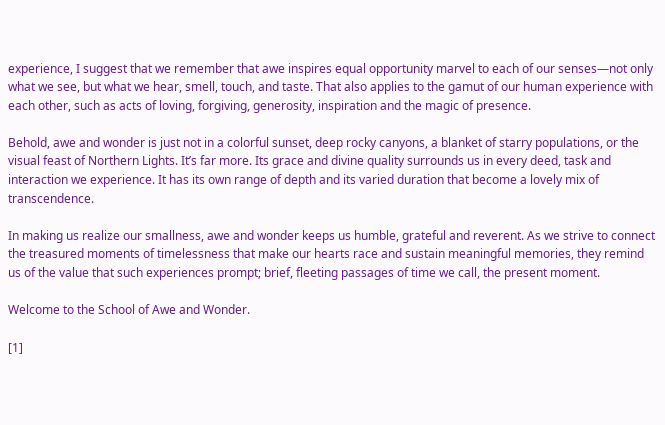experience, I suggest that we remember that awe inspires equal opportunity marvel to each of our senses—not only what we see, but what we hear, smell, touch, and taste. That also applies to the gamut of our human experience with each other, such as acts of loving, forgiving, generosity, inspiration and the magic of presence.

Behold, awe and wonder is just not in a colorful sunset, deep rocky canyons, a blanket of starry populations, or the visual feast of Northern Lights. It’s far more. Its grace and divine quality surrounds us in every deed, task and interaction we experience. It has its own range of depth and its varied duration that become a lovely mix of transcendence.

In making us realize our smallness, awe and wonder keeps us humble, grateful and reverent. As we strive to connect the treasured moments of timelessness that make our hearts race and sustain meaningful memories, they remind us of the value that such experiences prompt; brief, fleeting passages of time we call, the present moment.

Welcome to the School of Awe and Wonder.

[1]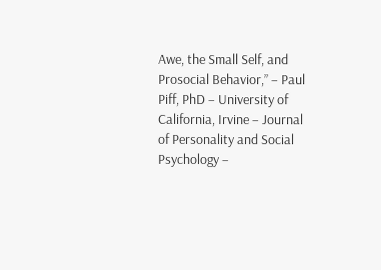Awe, the Small Self, and Prosocial Behavior,” – Paul Piff, PhD – University of California, Irvine – Journal of Personality and Social Psychology –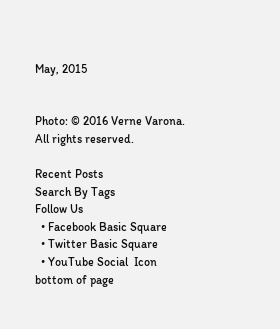May, 2015


Photo: © 2016 Verne Varona. All rights reserved.

Recent Posts
Search By Tags
Follow Us
  • Facebook Basic Square
  • Twitter Basic Square
  • YouTube Social  Icon
bottom of page